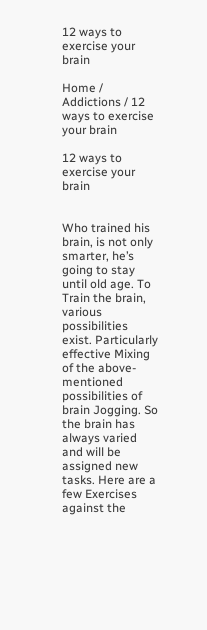12 ways to exercise your brain

Home / Addictions / 12 ways to exercise your brain

12 ways to exercise your brain


Who trained his brain, is not only smarter, he’s going to stay until old age. To Train the brain, various possibilities exist. Particularly effective Mixing of the above-mentioned possibilities of brain Jogging. So the brain has always varied and will be assigned new tasks. Here are a few Exercises against the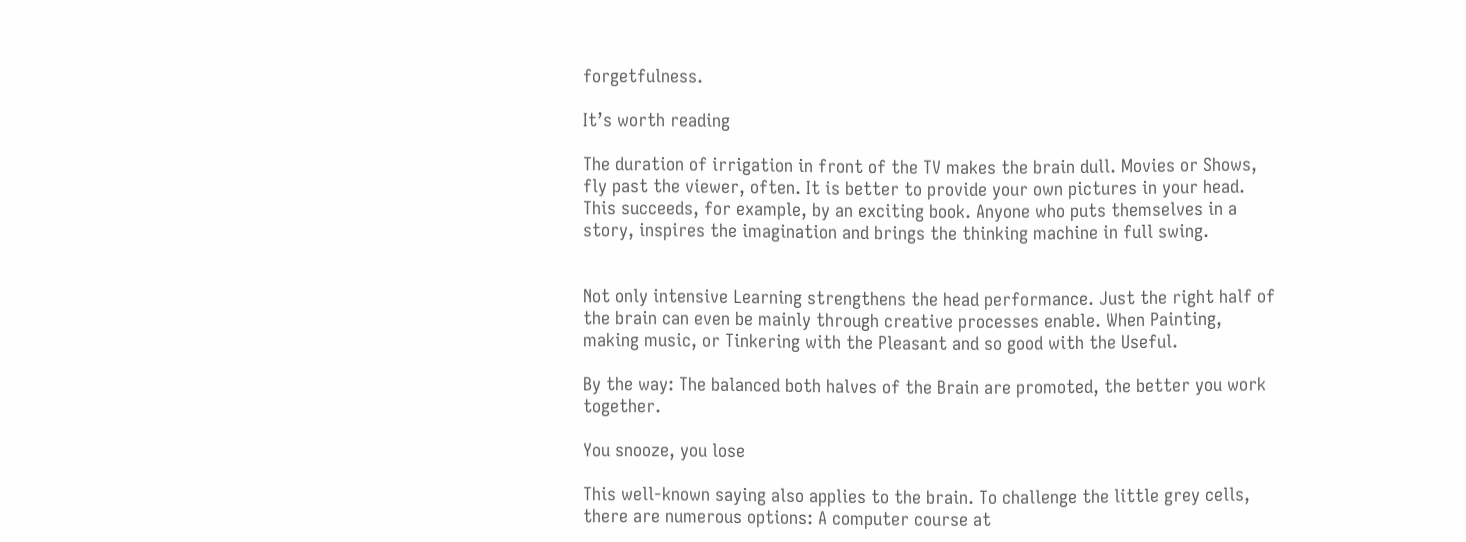forgetfulness.

It’s worth reading

The duration of irrigation in front of the TV makes the brain dull. Movies or Shows, fly past the viewer, often. It is better to provide your own pictures in your head. This succeeds, for example, by an exciting book. Anyone who puts themselves in a story, inspires the imagination and brings the thinking machine in full swing.


Not only intensive Learning strengthens the head performance. Just the right half of the brain can even be mainly through creative processes enable. When Painting, making music, or Tinkering with the Pleasant and so good with the Useful.

By the way: The balanced both halves of the Brain are promoted, the better you work together.

You snooze, you lose

This well-known saying also applies to the brain. To challenge the little grey cells, there are numerous options: A computer course at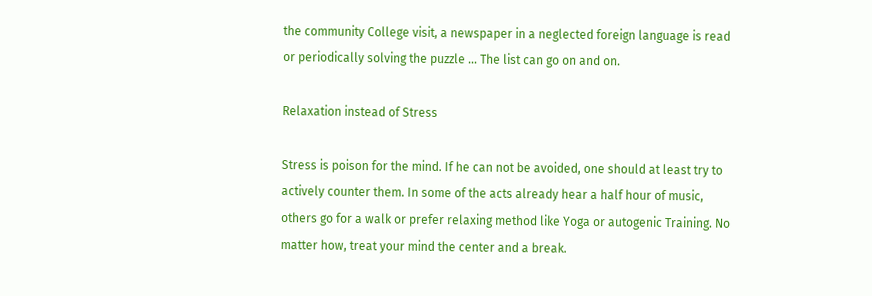the community College visit, a newspaper in a neglected foreign language is read or periodically solving the puzzle … The list can go on and on.

Relaxation instead of Stress

Stress is poison for the mind. If he can not be avoided, one should at least try to actively counter them. In some of the acts already hear a half hour of music, others go for a walk or prefer relaxing method like Yoga or autogenic Training. No matter how, treat your mind the center and a break.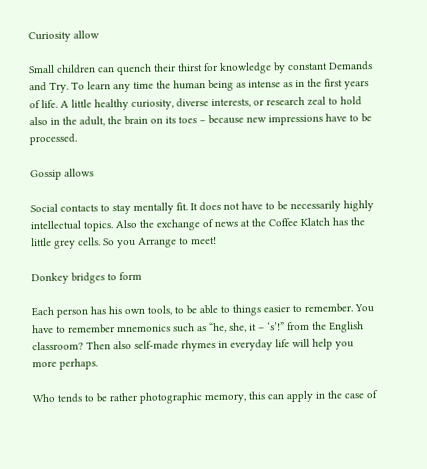Curiosity allow

Small children can quench their thirst for knowledge by constant Demands and Try. To learn any time the human being as intense as in the first years of life. A little healthy curiosity, diverse interests, or research zeal to hold also in the adult, the brain on its toes – because new impressions have to be processed.

Gossip allows

Social contacts to stay mentally fit. It does not have to be necessarily highly intellectual topics. Also the exchange of news at the Coffee Klatch has the little grey cells. So you Arrange to meet!

Donkey bridges to form

Each person has his own tools, to be able to things easier to remember. You have to remember mnemonics such as “he, she, it – ‘s’!” from the English classroom? Then also self-made rhymes in everyday life will help you more perhaps.

Who tends to be rather photographic memory, this can apply in the case of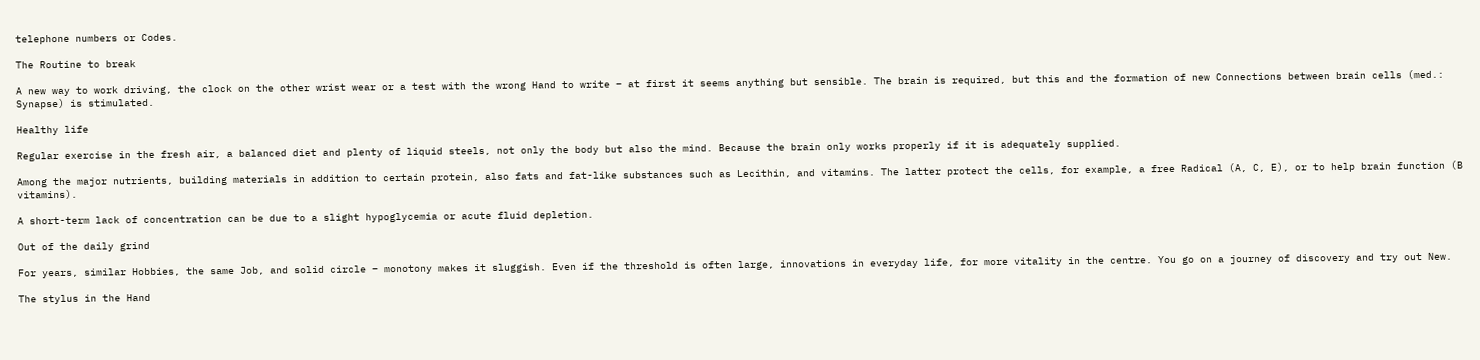telephone numbers or Codes.

The Routine to break

A new way to work driving, the clock on the other wrist wear or a test with the wrong Hand to write – at first it seems anything but sensible. The brain is required, but this and the formation of new Connections between brain cells (med.: Synapse) is stimulated.

Healthy life

Regular exercise in the fresh air, a balanced diet and plenty of liquid steels, not only the body but also the mind. Because the brain only works properly if it is adequately supplied.

Among the major nutrients, building materials in addition to certain protein, also fats and fat-like substances such as Lecithin, and vitamins. The latter protect the cells, for example, a free Radical (A, C, E), or to help brain function (B vitamins).

A short-term lack of concentration can be due to a slight hypoglycemia or acute fluid depletion.

Out of the daily grind

For years, similar Hobbies, the same Job, and solid circle – monotony makes it sluggish. Even if the threshold is often large, innovations in everyday life, for more vitality in the centre. You go on a journey of discovery and try out New.

The stylus in the Hand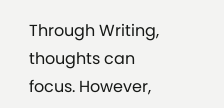Through Writing, thoughts can focus. However,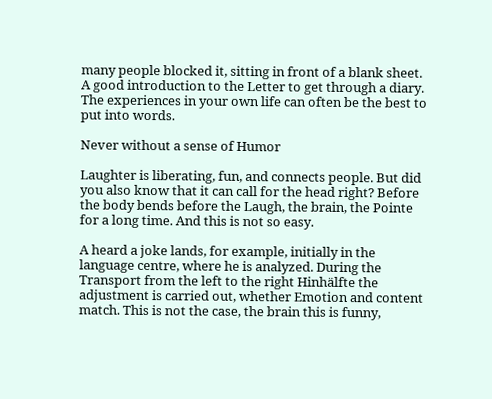many people blocked it, sitting in front of a blank sheet. A good introduction to the Letter to get through a diary. The experiences in your own life can often be the best to put into words.

Never without a sense of Humor

Laughter is liberating, fun, and connects people. But did you also know that it can call for the head right? Before the body bends before the Laugh, the brain, the Pointe for a long time. And this is not so easy.

A heard a joke lands, for example, initially in the language centre, where he is analyzed. During the Transport from the left to the right Hinhälfte the adjustment is carried out, whether Emotion and content match. This is not the case, the brain this is funny,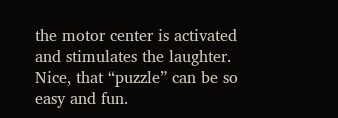the motor center is activated and stimulates the laughter. Nice, that “puzzle” can be so easy and fun.